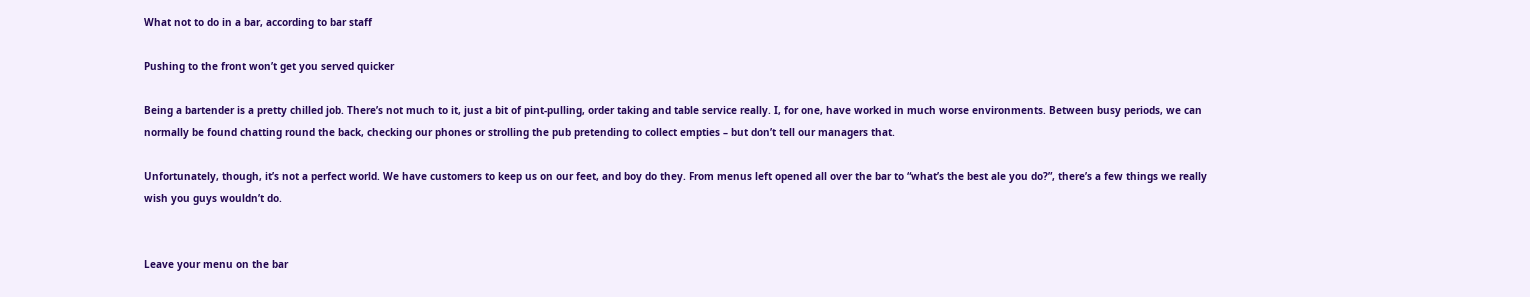What not to do in a bar, according to bar staff

Pushing to the front won’t get you served quicker

Being a bartender is a pretty chilled job. There’s not much to it, just a bit of pint-pulling, order taking and table service really. I, for one, have worked in much worse environments. Between busy periods, we can normally be found chatting round the back, checking our phones or strolling the pub pretending to collect empties – but don’t tell our managers that.

Unfortunately, though, it’s not a perfect world. We have customers to keep us on our feet, and boy do they. From menus left opened all over the bar to “what’s the best ale you do?”, there’s a few things we really wish you guys wouldn’t do.


Leave your menu on the bar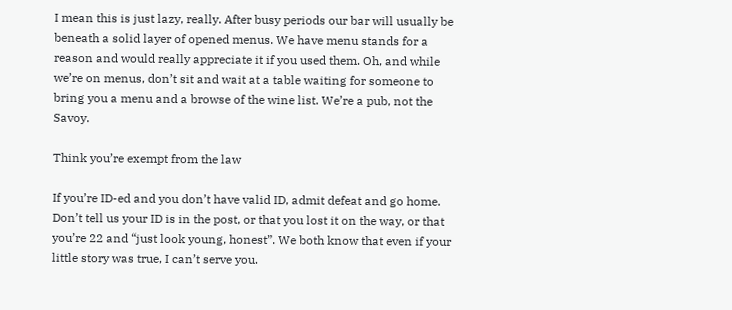I mean this is just lazy, really. After busy periods our bar will usually be beneath a solid layer of opened menus. We have menu stands for a reason and would really appreciate it if you used them. Oh, and while we’re on menus, don’t sit and wait at a table waiting for someone to bring you a menu and a browse of the wine list. We’re a pub, not the Savoy.

Think you’re exempt from the law

If you’re ID-ed and you don’t have valid ID, admit defeat and go home. Don’t tell us your ID is in the post, or that you lost it on the way, or that you’re 22 and “just look young, honest”. We both know that even if your little story was true, I can’t serve you.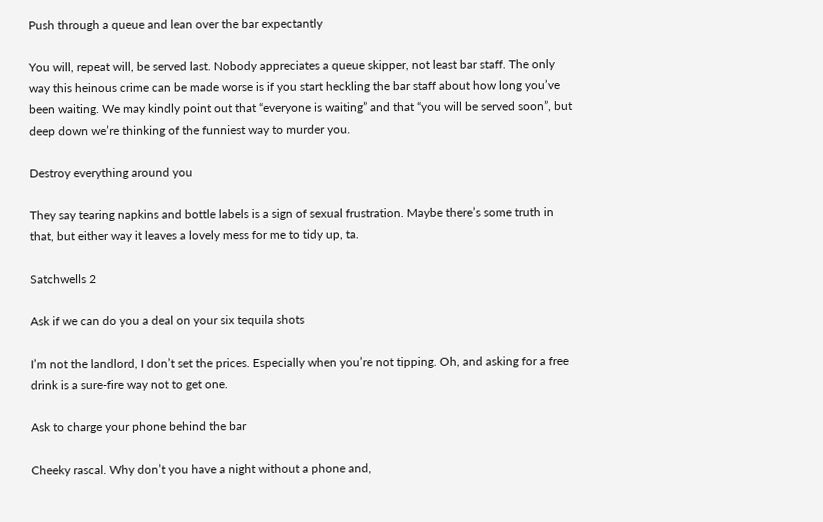Push through a queue and lean over the bar expectantly

You will, repeat will, be served last. Nobody appreciates a queue skipper, not least bar staff. The only way this heinous crime can be made worse is if you start heckling the bar staff about how long you’ve been waiting. We may kindly point out that “everyone is waiting” and that “you will be served soon”, but deep down we’re thinking of the funniest way to murder you.

Destroy everything around you

They say tearing napkins and bottle labels is a sign of sexual frustration. Maybe there’s some truth in that, but either way it leaves a lovely mess for me to tidy up, ta.

Satchwells 2

Ask if we can do you a deal on your six tequila shots

I’m not the landlord, I don’t set the prices. Especially when you’re not tipping. Oh, and asking for a free drink is a sure-fire way not to get one.

Ask to charge your phone behind the bar

Cheeky rascal. Why don’t you have a night without a phone and,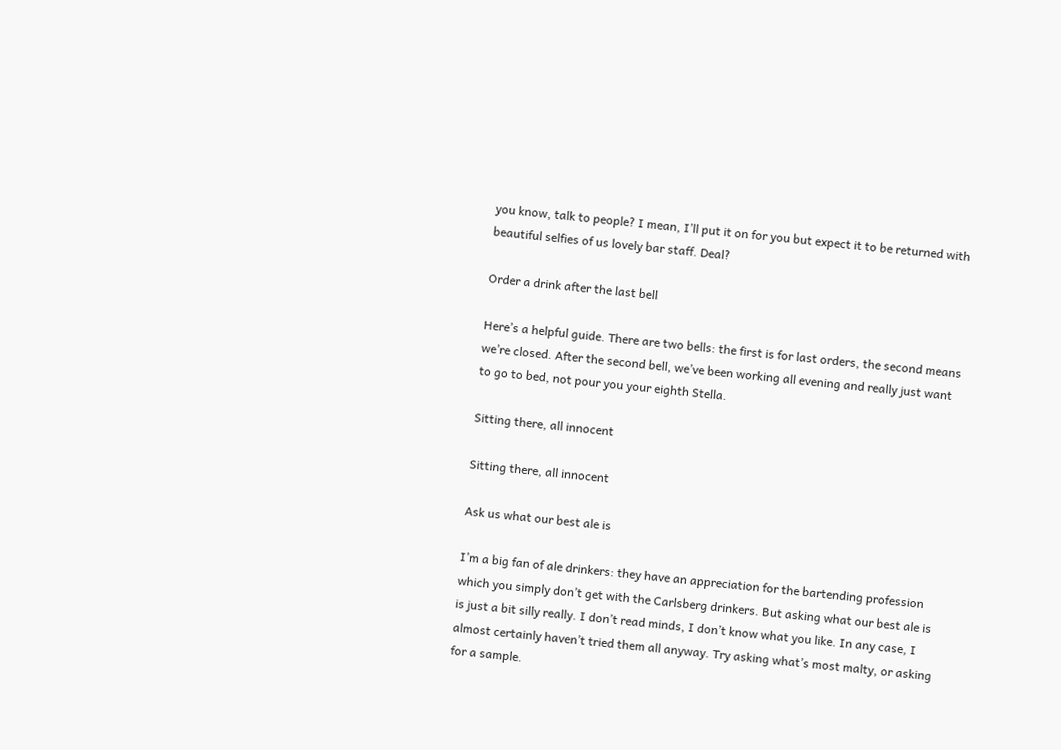you know, talk to people? I mean, I’ll put it on for you but expect it to be returned with beautiful selfies of us lovely bar staff. Deal?

Order a drink after the last bell

Here’s a helpful guide. There are two bells: the first is for last orders, the second means we’re closed. After the second bell, we’ve been working all evening and really just want to go to bed, not pour you your eighth Stella.

Sitting there, all innocent

Sitting there, all innocent

Ask us what our best ale is

I’m a big fan of ale drinkers: they have an appreciation for the bartending profession which you simply don’t get with the Carlsberg drinkers. But asking what our best ale is is just a bit silly really. I don’t read minds, I don’t know what you like. In any case, I almost certainly haven’t tried them all anyway. Try asking what’s most malty, or asking for a sample.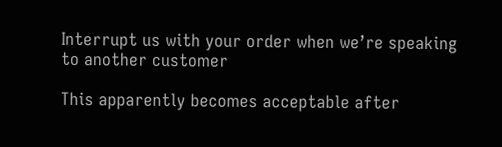Interrupt us with your order when we’re speaking to another customer

This apparently becomes acceptable after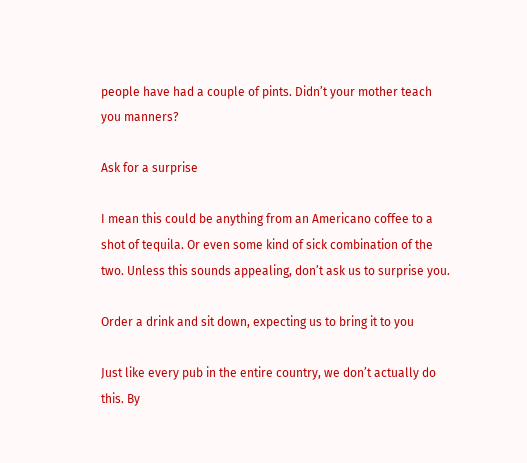people have had a couple of pints. Didn’t your mother teach you manners?

Ask for a surprise

I mean this could be anything from an Americano coffee to a shot of tequila. Or even some kind of sick combination of the two. Unless this sounds appealing, don’t ask us to surprise you.

Order a drink and sit down, expecting us to bring it to you

Just like every pub in the entire country, we don’t actually do this. By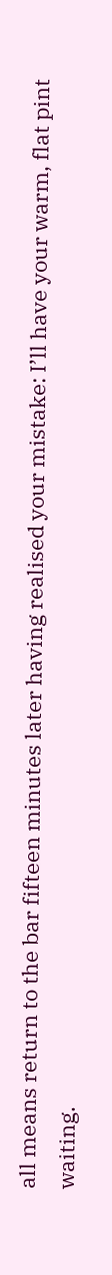all means return to the bar fifteen minutes later having realised your mistake: I’ll have your warm, flat pint waiting.